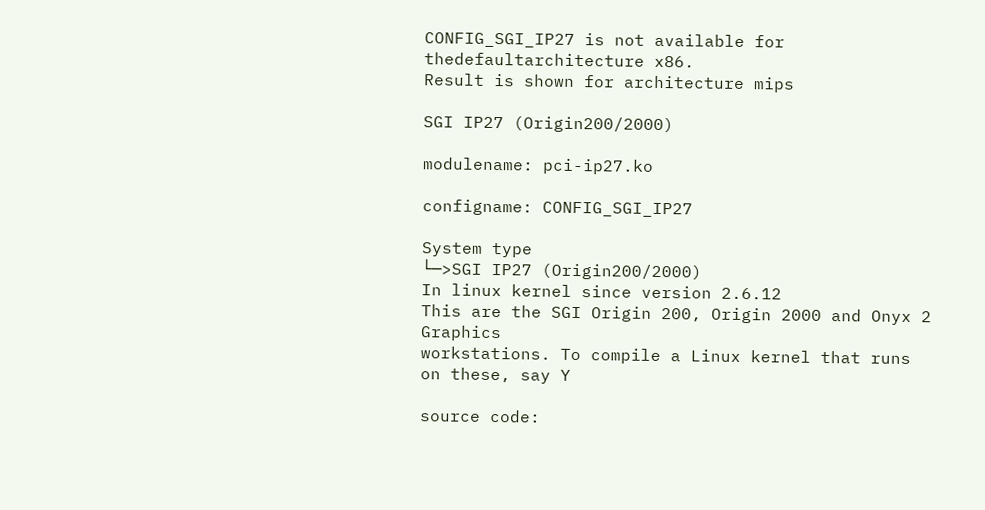CONFIG_SGI_IP27 is not available for thedefaultarchitecture x86.
Result is shown for architecture mips

SGI IP27 (Origin200/2000)

modulename: pci-ip27.ko

configname: CONFIG_SGI_IP27

System type
└─>SGI IP27 (Origin200/2000)
In linux kernel since version 2.6.12
This are the SGI Origin 200, Origin 2000 and Onyx 2 Graphics
workstations. To compile a Linux kernel that runs on these, say Y

source code: